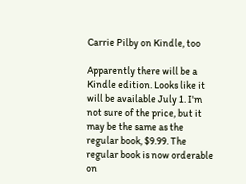Carrie Pilby on Kindle, too

Apparently there will be a Kindle edition. Looks like it will be available July 1. I'm not sure of the price, but it may be the same as the regular book, $9.99. The regular book is now orderable on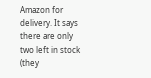Amazon for delivery. It says there are only two left in stock (they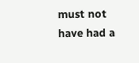must not have had a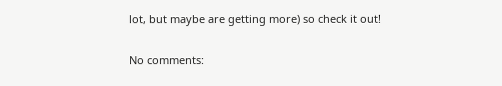lot, but maybe are getting more) so check it out!

No comments: